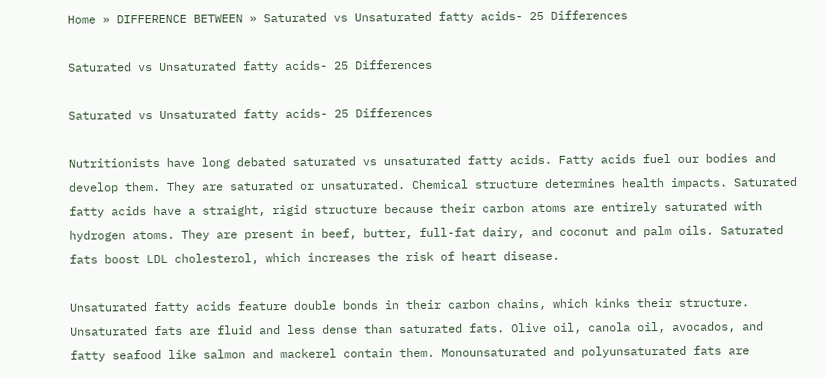Home » DIFFERENCE BETWEEN » Saturated vs Unsaturated fatty acids- 25 Differences

Saturated vs Unsaturated fatty acids- 25 Differences

Saturated vs Unsaturated fatty acids- 25 Differences

Nutritionists have long debated saturated vs unsaturated fatty acids. Fatty acids fuel our bodies and develop them. They are saturated or unsaturated. Chemical structure determines health impacts. Saturated fatty acids have a straight, rigid structure because their carbon atoms are entirely saturated with hydrogen atoms. They are present in beef, butter, full-fat dairy, and coconut and palm oils. Saturated fats boost LDL cholesterol, which increases the risk of heart disease.

Unsaturated fatty acids feature double bonds in their carbon chains, which kinks their structure. Unsaturated fats are fluid and less dense than saturated fats. Olive oil, canola oil, avocados, and fatty seafood like salmon and mackerel contain them. Monounsaturated and polyunsaturated fats are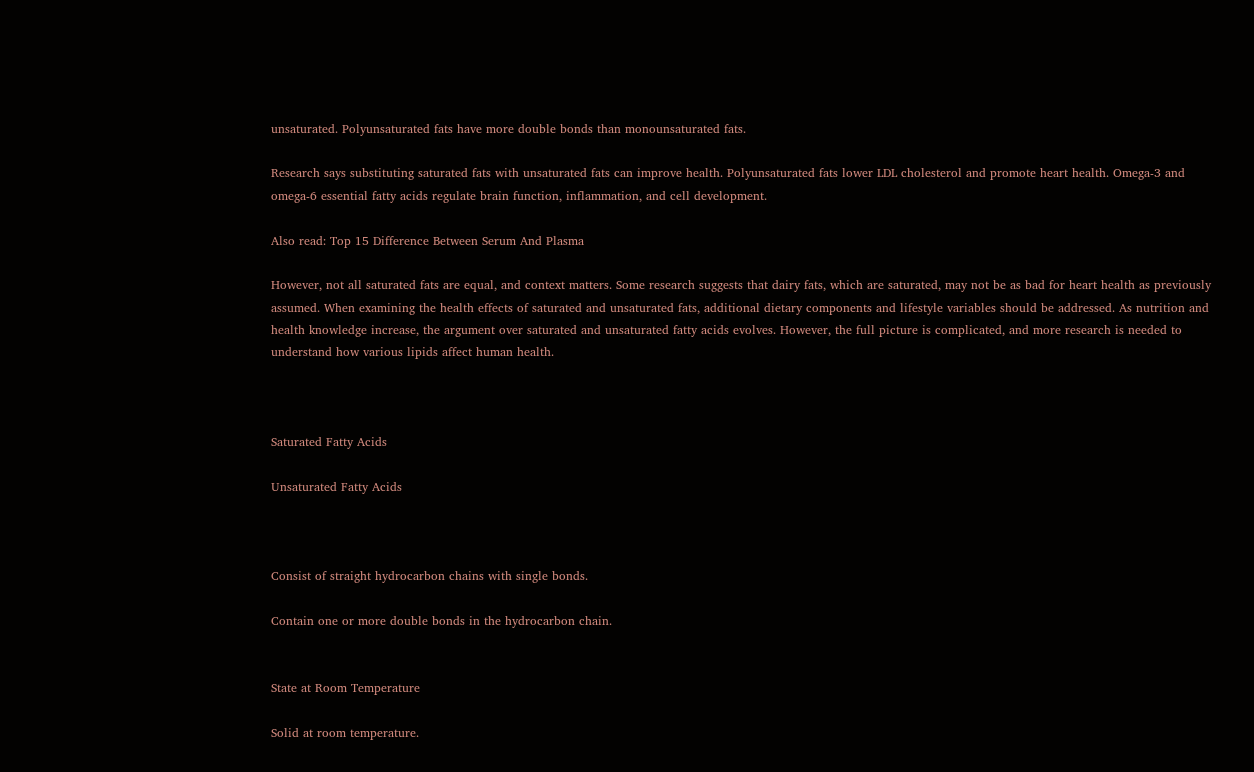unsaturated. Polyunsaturated fats have more double bonds than monounsaturated fats.

Research says substituting saturated fats with unsaturated fats can improve health. Polyunsaturated fats lower LDL cholesterol and promote heart health. Omega-3 and omega-6 essential fatty acids regulate brain function, inflammation, and cell development.

Also read: Top 15 Difference Between Serum And Plasma

However, not all saturated fats are equal, and context matters. Some research suggests that dairy fats, which are saturated, may not be as bad for heart health as previously assumed. When examining the health effects of saturated and unsaturated fats, additional dietary components and lifestyle variables should be addressed. As nutrition and health knowledge increase, the argument over saturated and unsaturated fatty acids evolves. However, the full picture is complicated, and more research is needed to understand how various lipids affect human health.



Saturated Fatty Acids

Unsaturated Fatty Acids



Consist of straight hydrocarbon chains with single bonds.

Contain one or more double bonds in the hydrocarbon chain.


State at Room Temperature

Solid at room temperature.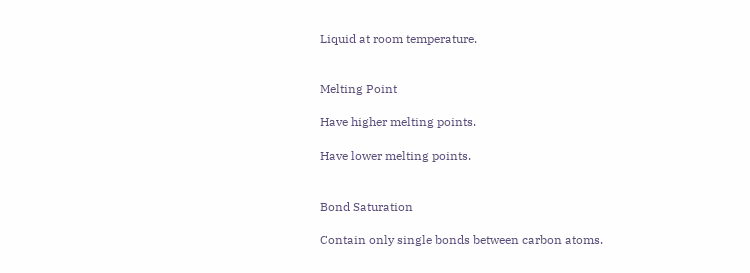Liquid at room temperature.


Melting Point

Have higher melting points.

Have lower melting points.


Bond Saturation

Contain only single bonds between carbon atoms.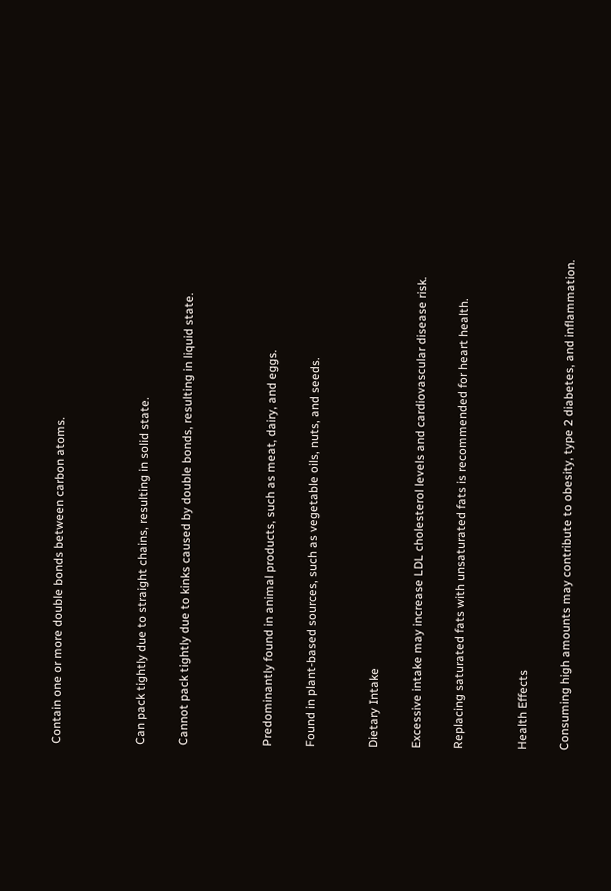Contain one or more double bonds between carbon atoms.



Can pack tightly due to straight chains, resulting in solid state.

Cannot pack tightly due to kinks caused by double bonds, resulting in liquid state.



Predominantly found in animal products, such as meat, dairy, and eggs.

Found in plant-based sources, such as vegetable oils, nuts, and seeds.


Dietary Intake

Excessive intake may increase LDL cholesterol levels and cardiovascular disease risk.

Replacing saturated fats with unsaturated fats is recommended for heart health.


Health Effects

Consuming high amounts may contribute to obesity, type 2 diabetes, and inflammation.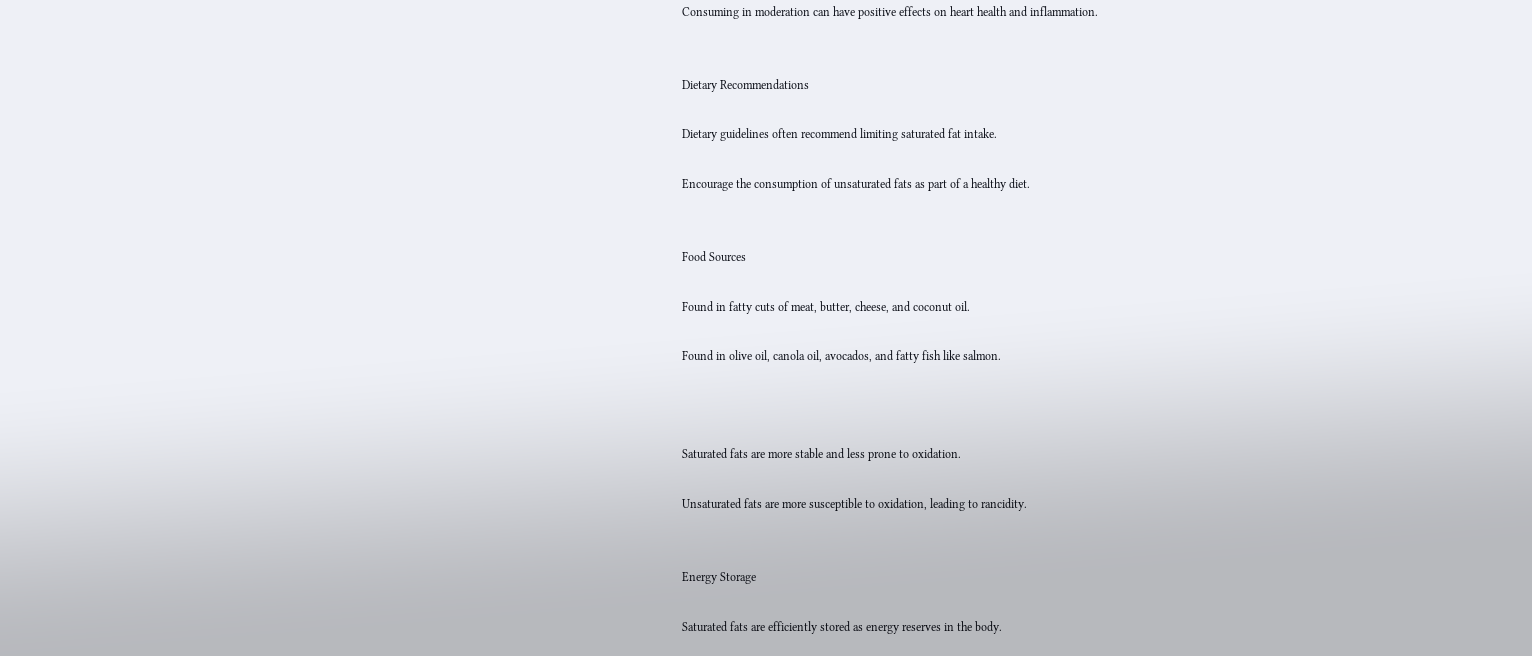Consuming in moderation can have positive effects on heart health and inflammation.


Dietary Recommendations

Dietary guidelines often recommend limiting saturated fat intake.

Encourage the consumption of unsaturated fats as part of a healthy diet.


Food Sources

Found in fatty cuts of meat, butter, cheese, and coconut oil.

Found in olive oil, canola oil, avocados, and fatty fish like salmon.



Saturated fats are more stable and less prone to oxidation.

Unsaturated fats are more susceptible to oxidation, leading to rancidity.


Energy Storage

Saturated fats are efficiently stored as energy reserves in the body.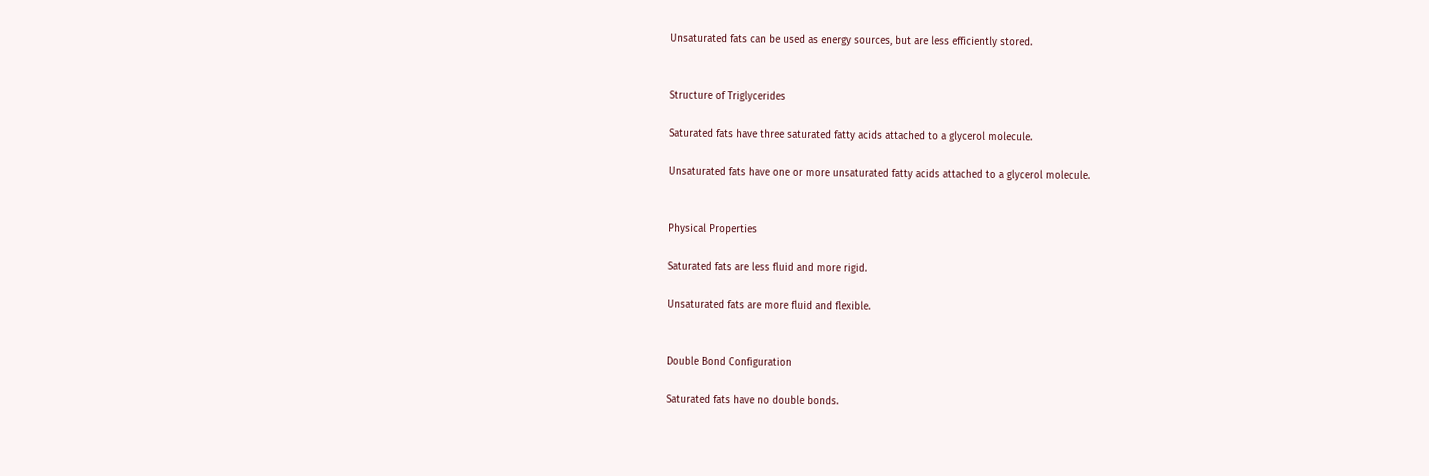Unsaturated fats can be used as energy sources, but are less efficiently stored.


Structure of Triglycerides

Saturated fats have three saturated fatty acids attached to a glycerol molecule.

Unsaturated fats have one or more unsaturated fatty acids attached to a glycerol molecule.


Physical Properties

Saturated fats are less fluid and more rigid.

Unsaturated fats are more fluid and flexible.


Double Bond Configuration

Saturated fats have no double bonds.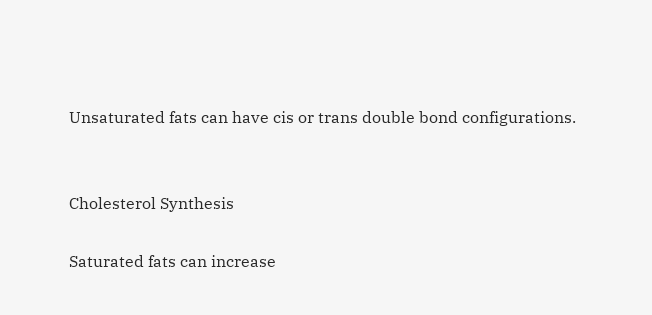Unsaturated fats can have cis or trans double bond configurations.


Cholesterol Synthesis

Saturated fats can increase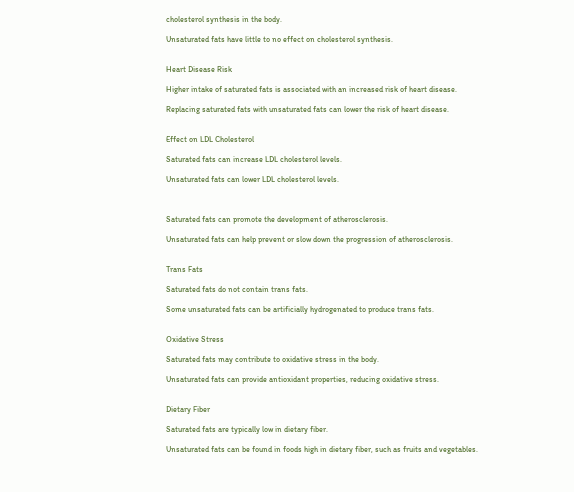cholesterol synthesis in the body.

Unsaturated fats have little to no effect on cholesterol synthesis.


Heart Disease Risk

Higher intake of saturated fats is associated with an increased risk of heart disease.

Replacing saturated fats with unsaturated fats can lower the risk of heart disease.


Effect on LDL Cholesterol

Saturated fats can increase LDL cholesterol levels.

Unsaturated fats can lower LDL cholesterol levels.



Saturated fats can promote the development of atherosclerosis.

Unsaturated fats can help prevent or slow down the progression of atherosclerosis.


Trans Fats

Saturated fats do not contain trans fats.

Some unsaturated fats can be artificially hydrogenated to produce trans fats.


Oxidative Stress

Saturated fats may contribute to oxidative stress in the body.

Unsaturated fats can provide antioxidant properties, reducing oxidative stress.


Dietary Fiber

Saturated fats are typically low in dietary fiber.

Unsaturated fats can be found in foods high in dietary fiber, such as fruits and vegetables.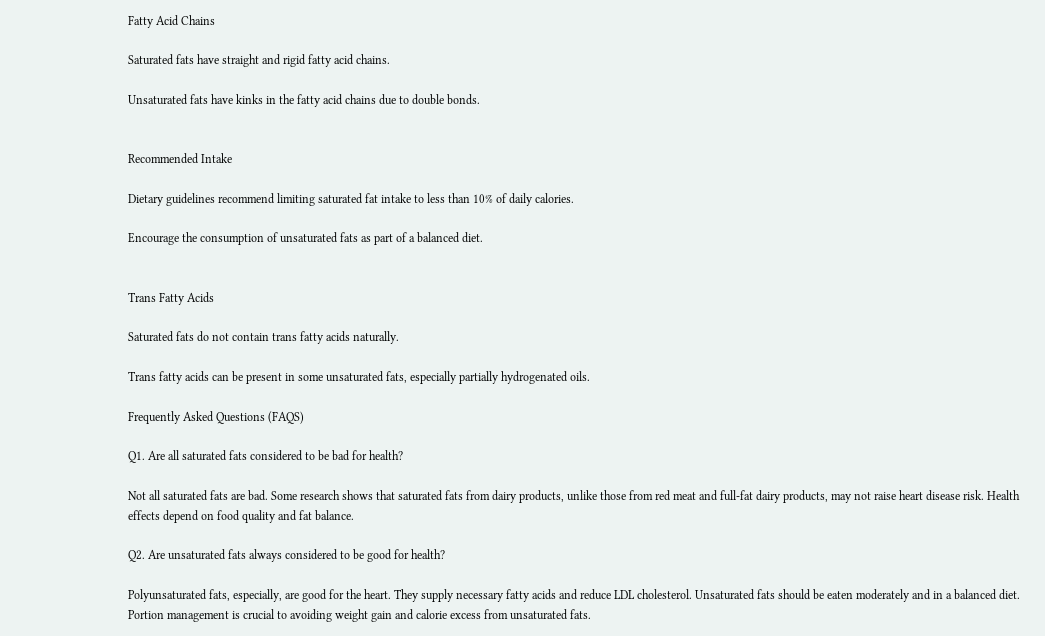Fatty Acid Chains

Saturated fats have straight and rigid fatty acid chains.

Unsaturated fats have kinks in the fatty acid chains due to double bonds.


Recommended Intake

Dietary guidelines recommend limiting saturated fat intake to less than 10% of daily calories.

Encourage the consumption of unsaturated fats as part of a balanced diet.


Trans Fatty Acids

Saturated fats do not contain trans fatty acids naturally.

Trans fatty acids can be present in some unsaturated fats, especially partially hydrogenated oils.

Frequently Asked Questions (FAQS)

Q1. Are all saturated fats considered to be bad for health?

Not all saturated fats are bad. Some research shows that saturated fats from dairy products, unlike those from red meat and full-fat dairy products, may not raise heart disease risk. Health effects depend on food quality and fat balance.

Q2. Are unsaturated fats always considered to be good for health?

Polyunsaturated fats, especially, are good for the heart. They supply necessary fatty acids and reduce LDL cholesterol. Unsaturated fats should be eaten moderately and in a balanced diet. Portion management is crucial to avoiding weight gain and calorie excess from unsaturated fats.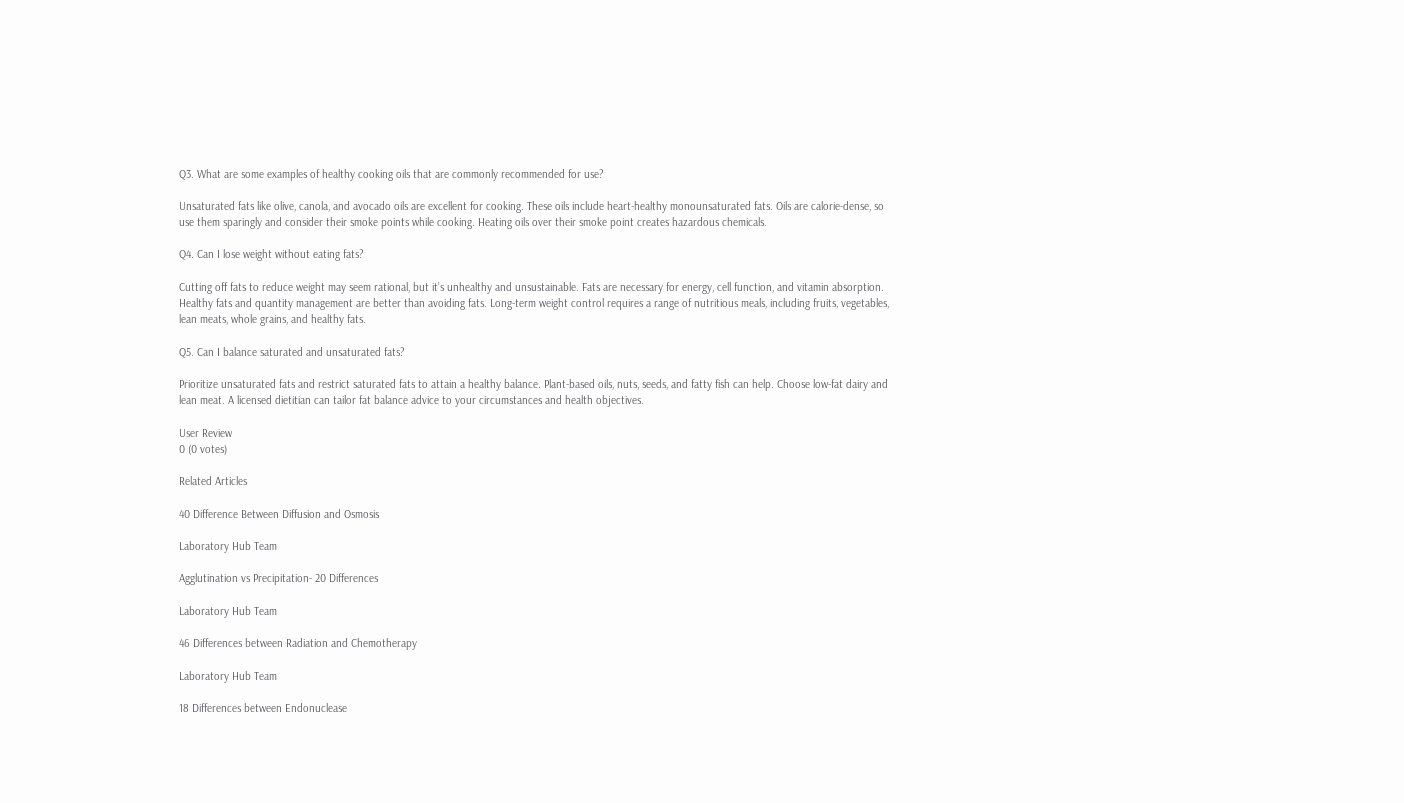Q3. What are some examples of healthy cooking oils that are commonly recommended for use?

Unsaturated fats like olive, canola, and avocado oils are excellent for cooking. These oils include heart-healthy monounsaturated fats. Oils are calorie-dense, so use them sparingly and consider their smoke points while cooking. Heating oils over their smoke point creates hazardous chemicals.

Q4. Can I lose weight without eating fats?

Cutting off fats to reduce weight may seem rational, but it’s unhealthy and unsustainable. Fats are necessary for energy, cell function, and vitamin absorption. Healthy fats and quantity management are better than avoiding fats. Long-term weight control requires a range of nutritious meals, including fruits, vegetables, lean meats, whole grains, and healthy fats.

Q5. Can I balance saturated and unsaturated fats?

Prioritize unsaturated fats and restrict saturated fats to attain a healthy balance. Plant-based oils, nuts, seeds, and fatty fish can help. Choose low-fat dairy and lean meat. A licensed dietitian can tailor fat balance advice to your circumstances and health objectives.

User Review
0 (0 votes)

Related Articles

40 Difference Between Diffusion and Osmosis

Laboratory Hub Team

Agglutination vs Precipitation- 20 Differences

Laboratory Hub Team

46 Differences between Radiation and Chemotherapy

Laboratory Hub Team

18 Differences between Endonuclease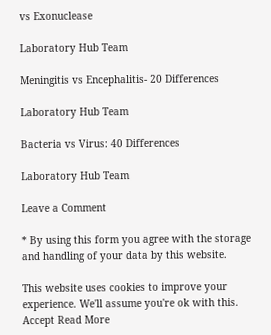vs Exonuclease

Laboratory Hub Team

Meningitis vs Encephalitis- 20 Differences

Laboratory Hub Team

Bacteria vs Virus: 40 Differences

Laboratory Hub Team

Leave a Comment

* By using this form you agree with the storage and handling of your data by this website.

This website uses cookies to improve your experience. We'll assume you're ok with this. Accept Read More